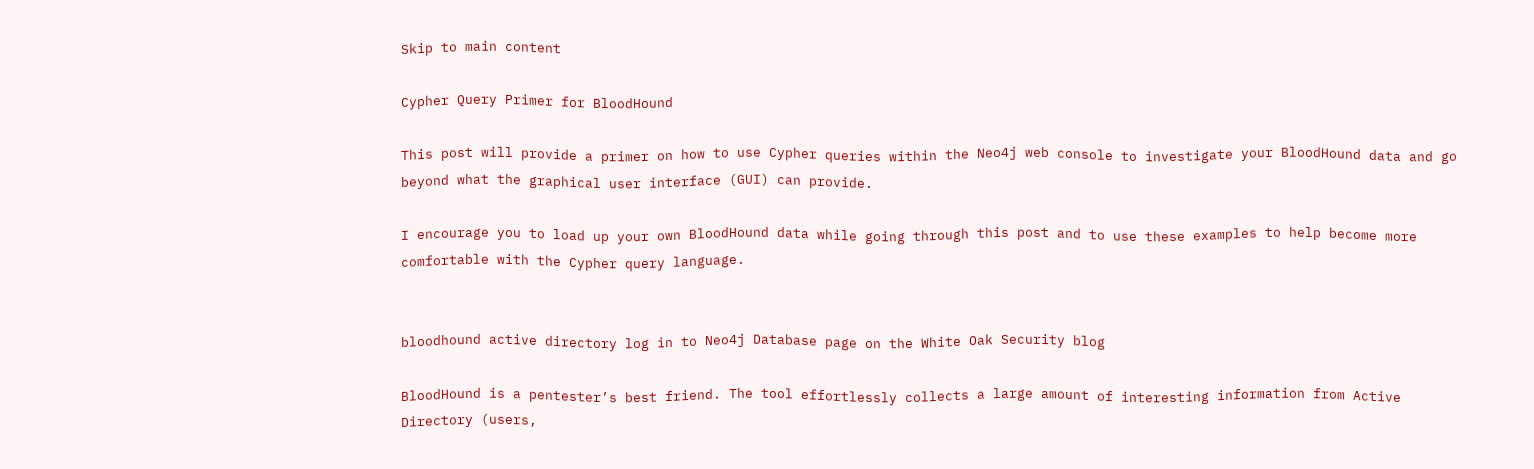Skip to main content

Cypher Query Primer for BloodHound

This post will provide a primer on how to use Cypher queries within the Neo4j web console to investigate your BloodHound data and go beyond what the graphical user interface (GUI) can provide.

I encourage you to load up your own BloodHound data while going through this post and to use these examples to help become more comfortable with the Cypher query language.


bloodhound active directory log in to Neo4j Database page on the White Oak Security blog

BloodHound is a pentester’s best friend. The tool effortlessly collects a large amount of interesting information from Active Directory (users,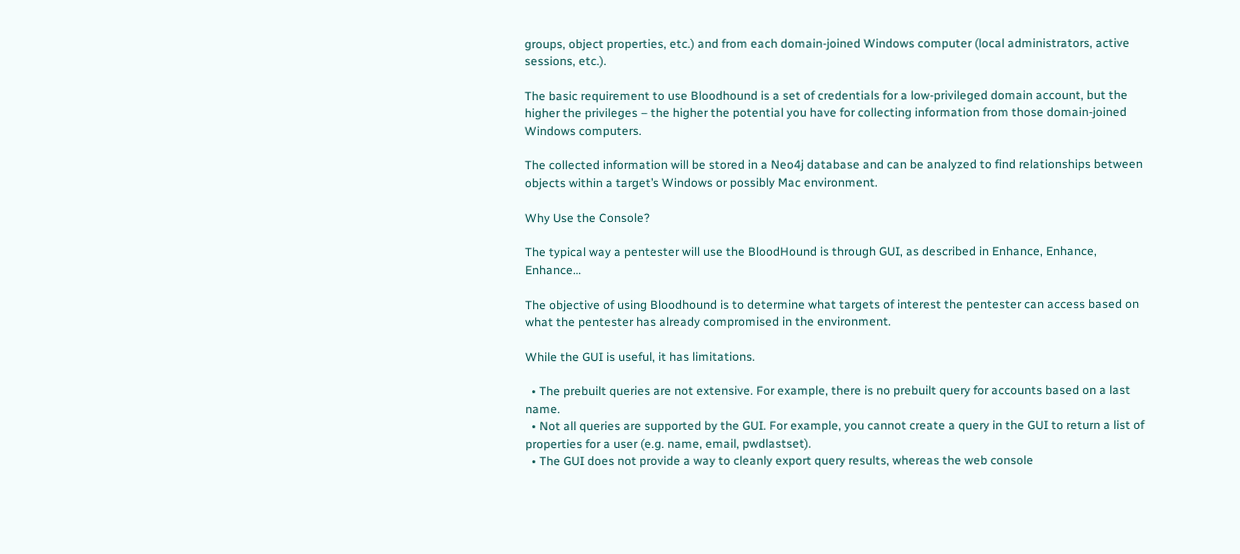groups, object properties, etc.) and from each domain-joined Windows computer (local administrators, active sessions, etc.).

The basic requirement to use Bloodhound is a set of credentials for a low-privileged domain account, but the higher the privileges – the higher the potential you have for collecting information from those domain-joined Windows computers.

The collected information will be stored in a Neo4j database and can be analyzed to find relationships between objects within a target’s Windows or possibly Mac environment.

Why Use the Console?

The typical way a pentester will use the BloodHound is through GUI, as described in Enhance, Enhance, Enhance…

The objective of using Bloodhound is to determine what targets of interest the pentester can access based on what the pentester has already compromised in the environment.

While the GUI is useful, it has limitations.

  • The prebuilt queries are not extensive. For example, there is no prebuilt query for accounts based on a last name.
  • Not all queries are supported by the GUI. For example, you cannot create a query in the GUI to return a list of properties for a user (e.g. name, email, pwdlastset).
  • The GUI does not provide a way to cleanly export query results, whereas the web console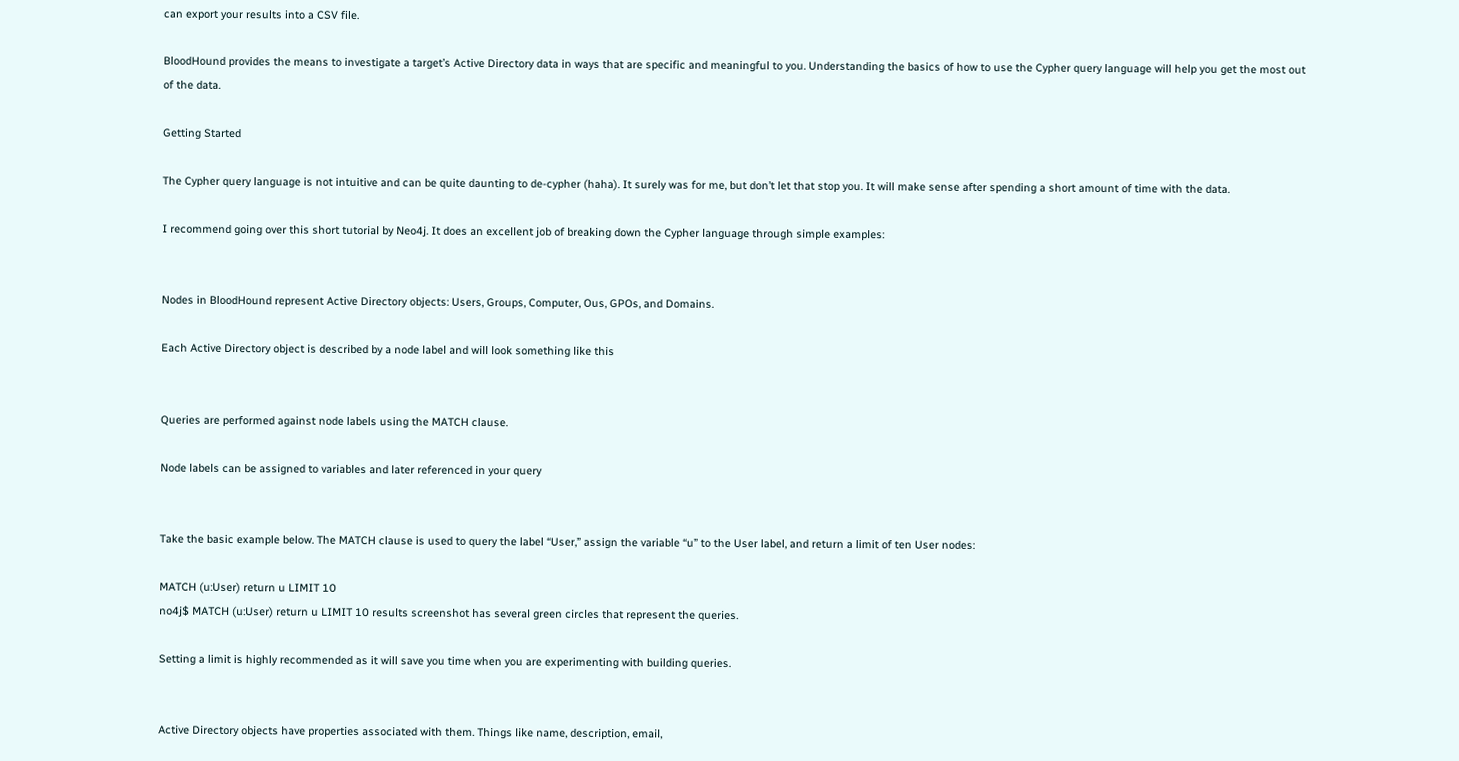can export your results into a CSV file.

BloodHound provides the means to investigate a target’s Active Directory data in ways that are specific and meaningful to you. Understanding the basics of how to use the Cypher query language will help you get the most out of the data.

Getting Started

The Cypher query language is not intuitive and can be quite daunting to de-cypher (haha). It surely was for me, but don’t let that stop you. It will make sense after spending a short amount of time with the data.

I recommend going over this short tutorial by Neo4j. It does an excellent job of breaking down the Cypher language through simple examples:


Nodes in BloodHound represent Active Directory objects: Users, Groups, Computer, Ous, GPOs, and Domains.

Each Active Directory object is described by a node label and will look something like this


Queries are performed against node labels using the MATCH clause.

Node labels can be assigned to variables and later referenced in your query


Take the basic example below. The MATCH clause is used to query the label “User,” assign the variable “u” to the User label, and return a limit of ten User nodes:

MATCH (u:User) return u LIMIT 10
no4j$ MATCH (u:User) return u LIMIT 10 results screenshot has several green circles that represent the queries.

Setting a limit is highly recommended as it will save you time when you are experimenting with building queries.


Active Directory objects have properties associated with them. Things like name, description, email,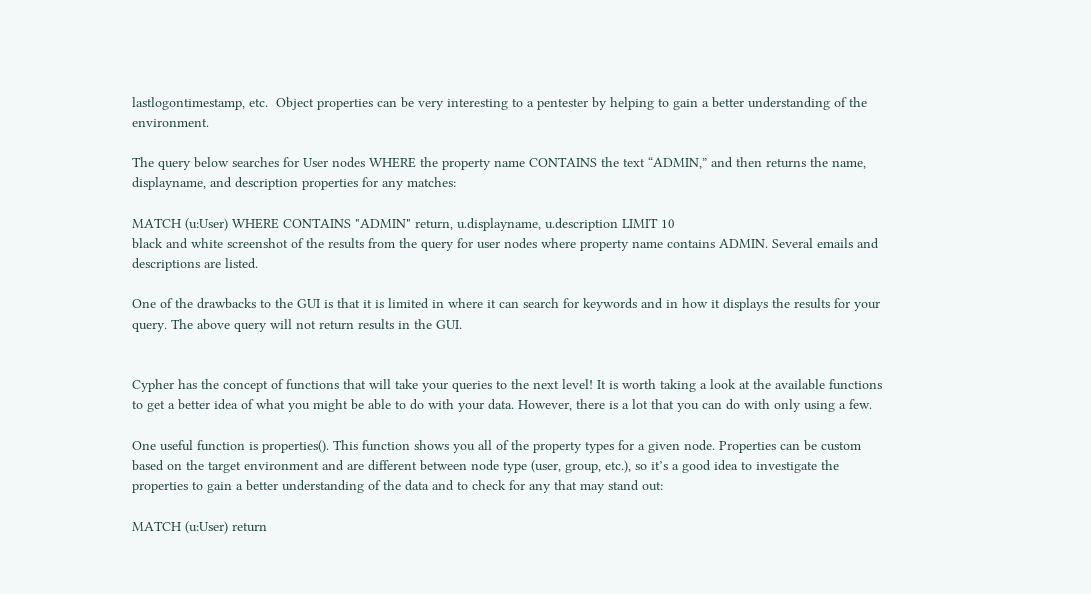lastlogontimestamp, etc.  Object properties can be very interesting to a pentester by helping to gain a better understanding of the environment.

The query below searches for User nodes WHERE the property name CONTAINS the text “ADMIN,” and then returns the name, displayname, and description properties for any matches:

MATCH (u:User) WHERE CONTAINS "ADMIN" return, u.displayname, u.description LIMIT 10
black and white screenshot of the results from the query for user nodes where property name contains ADMIN. Several emails and descriptions are listed.

One of the drawbacks to the GUI is that it is limited in where it can search for keywords and in how it displays the results for your query. The above query will not return results in the GUI.


Cypher has the concept of functions that will take your queries to the next level! It is worth taking a look at the available functions to get a better idea of what you might be able to do with your data. However, there is a lot that you can do with only using a few.

One useful function is properties(). This function shows you all of the property types for a given node. Properties can be custom based on the target environment and are different between node type (user, group, etc.), so it’s a good idea to investigate the properties to gain a better understanding of the data and to check for any that may stand out:

MATCH (u:User) return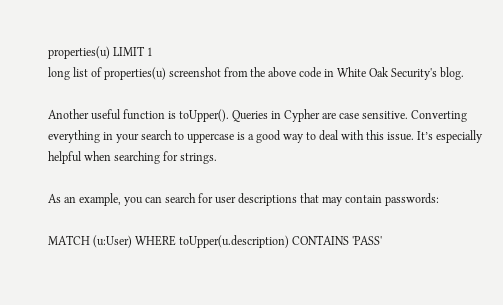properties(u) LIMIT 1
long list of properties(u) screenshot from the above code in White Oak Security's blog.

Another useful function is toUpper(). Queries in Cypher are case sensitive. Converting everything in your search to uppercase is a good way to deal with this issue. It’s especially helpful when searching for strings.

As an example, you can search for user descriptions that may contain passwords:

MATCH (u:User) WHERE toUpper(u.description) CONTAINS 'PASS'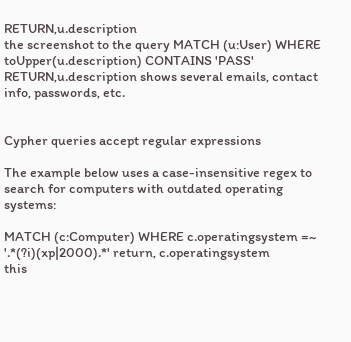RETURN,u.description
the screenshot to the query MATCH (u:User) WHERE toUpper(u.description) CONTAINS 'PASS' RETURN,u.description shows several emails, contact info, passwords, etc.


Cypher queries accept regular expressions

The example below uses a case-insensitive regex to search for computers with outdated operating systems:

MATCH (c:Computer) WHERE c.operatingsystem =~ '.*(?i)(xp|2000).*' return, c.operatingsystem
this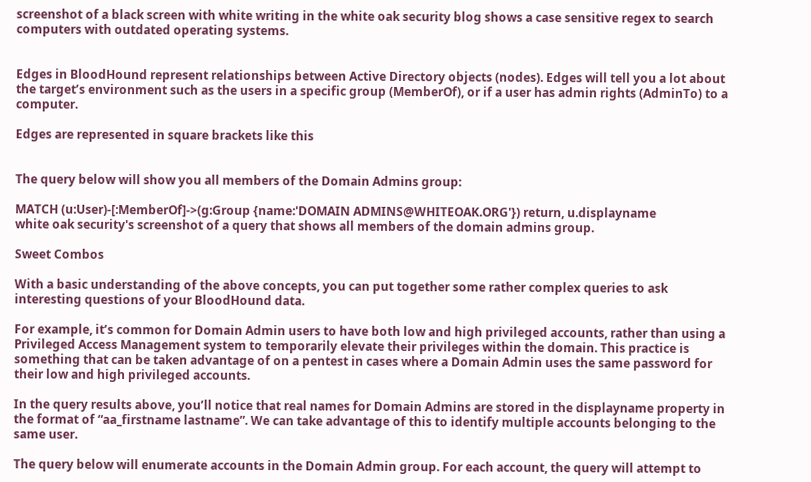screenshot of a black screen with white writing in the white oak security blog shows a case sensitive regex to search computers with outdated operating systems.


Edges in BloodHound represent relationships between Active Directory objects (nodes). Edges will tell you a lot about the target’s environment such as the users in a specific group (MemberOf), or if a user has admin rights (AdminTo) to a computer.

Edges are represented in square brackets like this


The query below will show you all members of the Domain Admins group:

MATCH (u:User)-[:MemberOf]->(g:Group {name:'DOMAIN ADMINS@WHITEOAK.ORG'}) return, u.displayname
white oak security's screenshot of a query that shows all members of the domain admins group.

Sweet Combos

With a basic understanding of the above concepts, you can put together some rather complex queries to ask interesting questions of your BloodHound data.

For example, it’s common for Domain Admin users to have both low and high privileged accounts, rather than using a Privileged Access Management system to temporarily elevate their privileges within the domain. This practice is something that can be taken advantage of on a pentest in cases where a Domain Admin uses the same password for their low and high privileged accounts.

In the query results above, you’ll notice that real names for Domain Admins are stored in the displayname property in the format of “aa_firstname lastname”. We can take advantage of this to identify multiple accounts belonging to the same user.

The query below will enumerate accounts in the Domain Admin group. For each account, the query will attempt to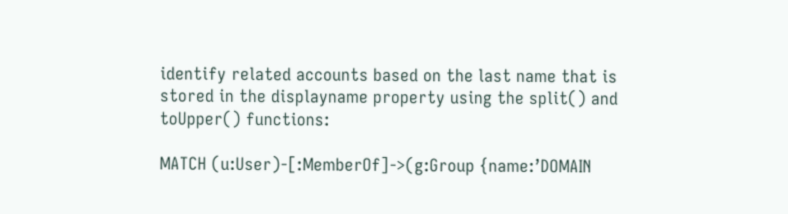identify related accounts based on the last name that is stored in the displayname property using the split() and toUpper() functions:

MATCH (u:User)-[:MemberOf]->(g:Group {name:’DOMAIN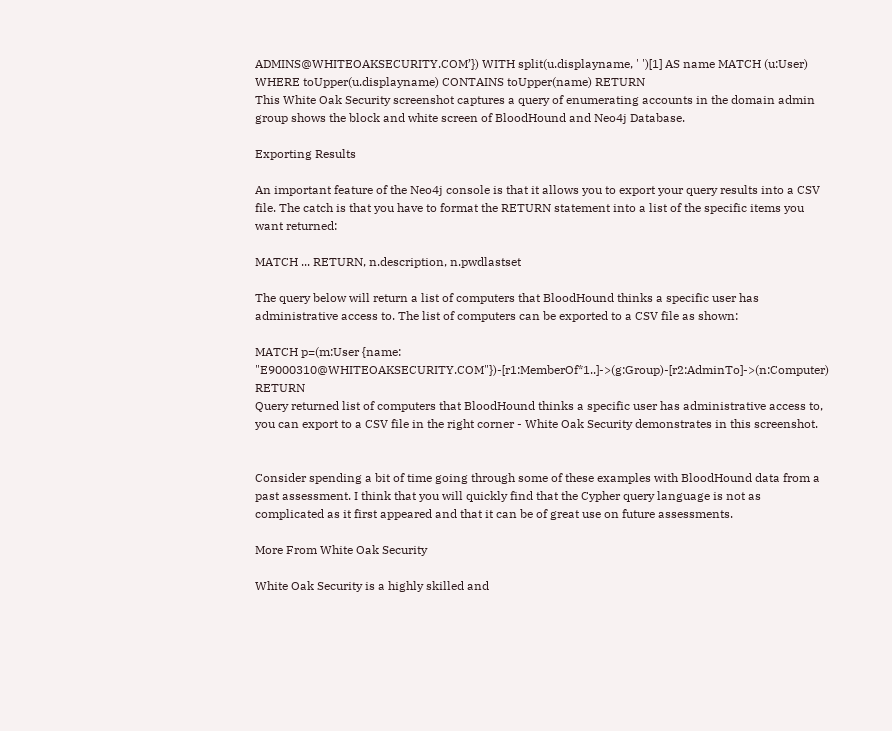ADMINS@WHITEOAKSECURITY.COM’}) WITH split(u.displayname, ' ')[1] AS name MATCH (u:User) WHERE toUpper(u.displayname) CONTAINS toUpper(name) RETURN
This White Oak Security screenshot captures a query of enumerating accounts in the domain admin group shows the block and white screen of BloodHound and Neo4j Database.

Exporting Results

An important feature of the Neo4j console is that it allows you to export your query results into a CSV file. The catch is that you have to format the RETURN statement into a list of the specific items you want returned:

MATCH ... RETURN, n.description, n.pwdlastset

The query below will return a list of computers that BloodHound thinks a specific user has administrative access to. The list of computers can be exported to a CSV file as shown:

MATCH p=(m:User {name: "E9000310@WHITEOAKSECURITY.COM"})-[r1:MemberOf*1..]->(g:Group)-[r2:AdminTo]->(n:Computer) RETURN
Query returned list of computers that BloodHound thinks a specific user has administrative access to, you can export to a CSV file in the right corner - White Oak Security demonstrates in this screenshot.


Consider spending a bit of time going through some of these examples with BloodHound data from a past assessment. I think that you will quickly find that the Cypher query language is not as complicated as it first appeared and that it can be of great use on future assessments.

More From White Oak Security

White Oak Security is a highly skilled and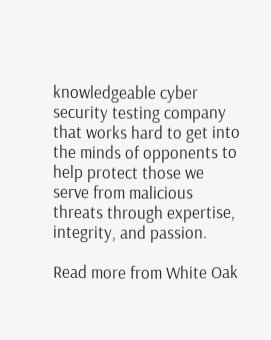knowledgeable cyber security testing company that works hard to get into the minds of opponents to help protect those we serve from malicious threats through expertise, integrity, and passion.

Read more from White Oak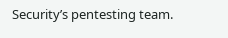Security’s pentesting team.